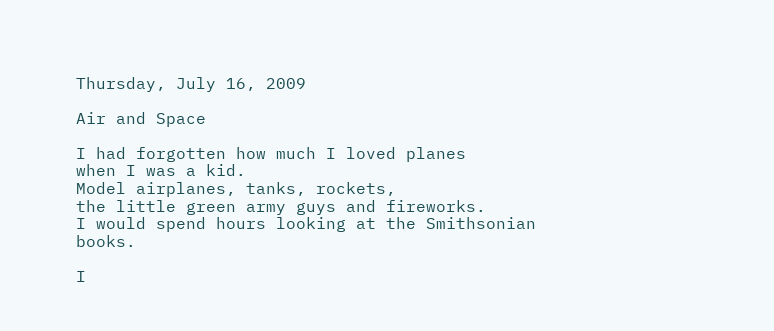Thursday, July 16, 2009

Air and Space

I had forgotten how much I loved planes
when I was a kid.
Model airplanes, tanks, rockets,
the little green army guys and fireworks.
I would spend hours looking at the Smithsonian books.

I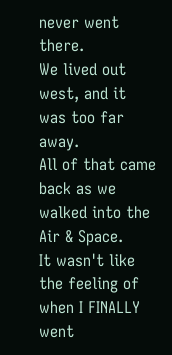never went there.
We lived out west, and it was too far away.
All of that came back as we walked into the Air & Space.
It wasn't like the feeling of when I FINALLY went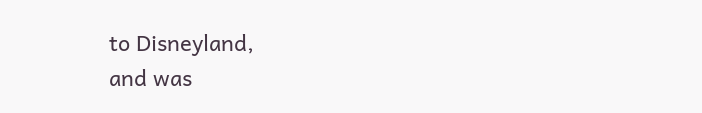to Disneyland,
and was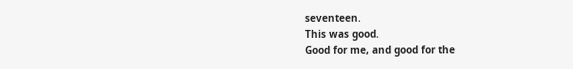seventeen.
This was good.
Good for me, and good for the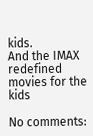kids.
And the IMAX redefined movies for the kids

No comments: